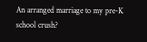An arranged marriage to my pre-K school crush?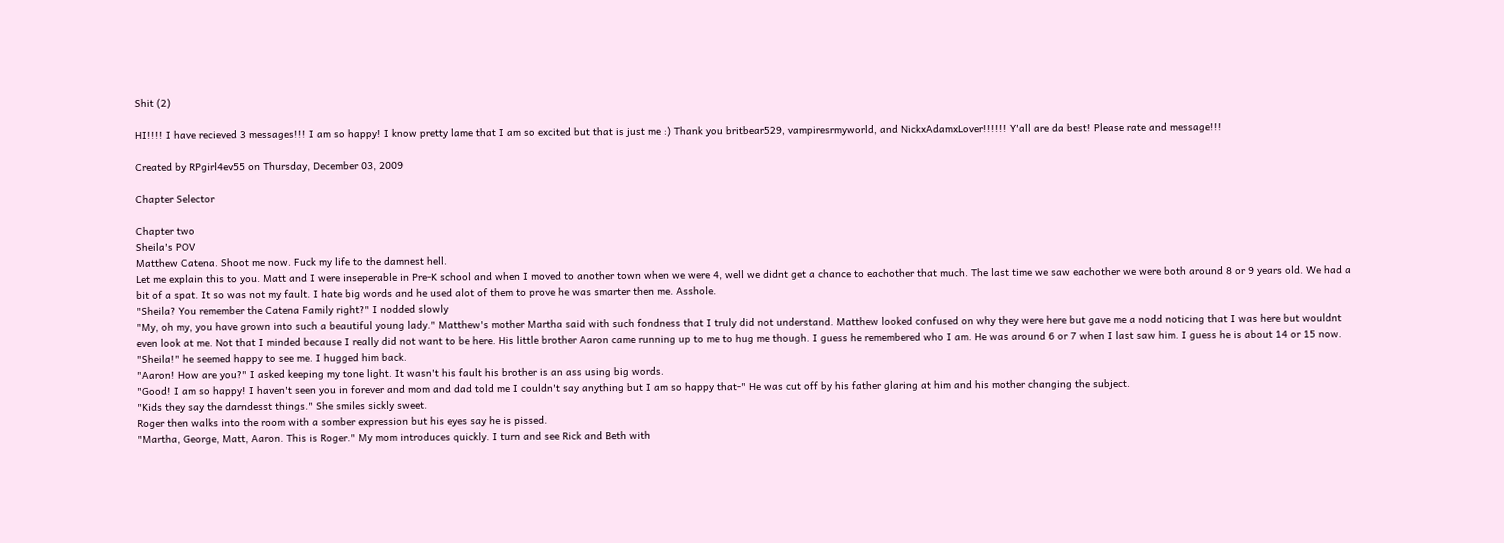Shit (2)

HI!!!! I have recieved 3 messages!!! I am so happy! I know pretty lame that I am so excited but that is just me :) Thank you britbear529, vampiresrmyworld, and NickxAdamxLover!!!!!! Y'all are da best! Please rate and message!!!

Created by RPgirl4ev55 on Thursday, December 03, 2009

Chapter Selector

Chapter two
Sheila's POV
Matthew Catena. Shoot me now. Fuck my life to the damnest hell.
Let me explain this to you. Matt and I were inseperable in Pre-K school and when I moved to another town when we were 4, well we didnt get a chance to eachother that much. The last time we saw eachother we were both around 8 or 9 years old. We had a bit of a spat. It so was not my fault. I hate big words and he used alot of them to prove he was smarter then me. Asshole.
"Sheila? You remember the Catena Family right?" I nodded slowly
"My, oh my, you have grown into such a beautiful young lady." Matthew's mother Martha said with such fondness that I truly did not understand. Matthew looked confused on why they were here but gave me a nodd noticing that I was here but wouldnt even look at me. Not that I minded because I really did not want to be here. His little brother Aaron came running up to me to hug me though. I guess he remembered who I am. He was around 6 or 7 when I last saw him. I guess he is about 14 or 15 now.
"Sheila!" he seemed happy to see me. I hugged him back.
"Aaron! How are you?" I asked keeping my tone light. It wasn't his fault his brother is an ass using big words.
"Good! I am so happy! I haven't seen you in forever and mom and dad told me I couldn't say anything but I am so happy that-" He was cut off by his father glaring at him and his mother changing the subject.
"Kids they say the darndesst things." She smiles sickly sweet.
Roger then walks into the room with a somber expression but his eyes say he is pissed.
"Martha, George, Matt, Aaron. This is Roger." My mom introduces quickly. I turn and see Rick and Beth with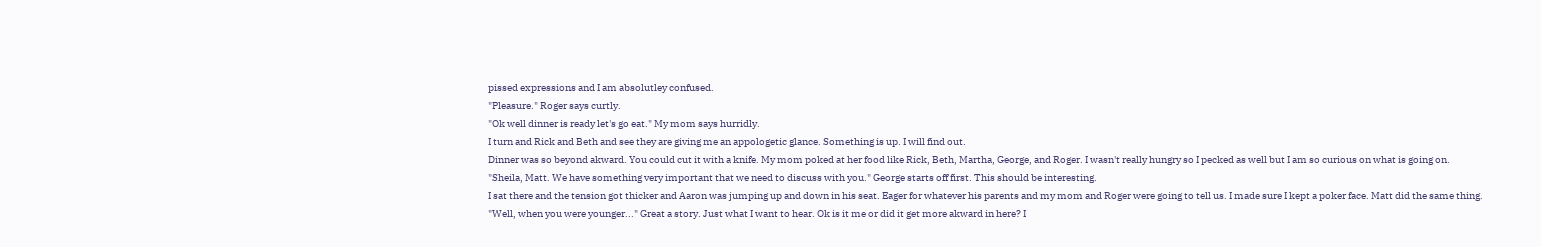pissed expressions and I am absolutley confused.
"Pleasure." Roger says curtly.
"Ok well dinner is ready let's go eat." My mom says hurridly.
I turn and Rick and Beth and see they are giving me an appologetic glance. Something is up. I will find out.
Dinner was so beyond akward. You could cut it with a knife. My mom poked at her food like Rick, Beth, Martha, George, and Roger. I wasn't really hungry so I pecked as well but I am so curious on what is going on.
"Sheila, Matt. We have something very important that we need to discuss with you." George starts off first. This should be interesting.
I sat there and the tension got thicker and Aaron was jumping up and down in his seat. Eager for whatever his parents and my mom and Roger were going to tell us. I made sure I kept a poker face. Matt did the same thing.
"Well, when you were younger..." Great a story. Just what I want to hear. Ok is it me or did it get more akward in here? I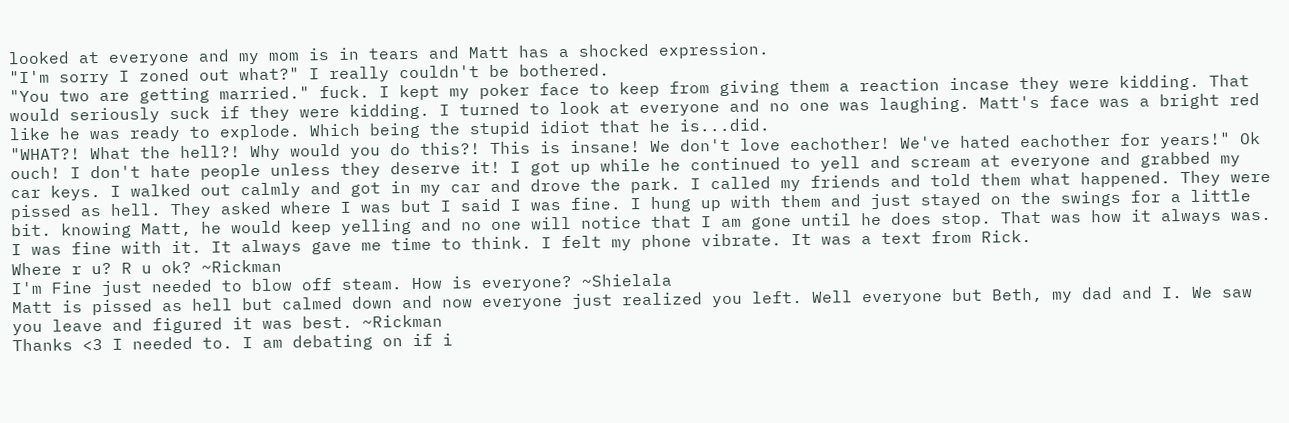looked at everyone and my mom is in tears and Matt has a shocked expression.
"I'm sorry I zoned out what?" I really couldn't be bothered.
"You two are getting married." fuck. I kept my poker face to keep from giving them a reaction incase they were kidding. That would seriously suck if they were kidding. I turned to look at everyone and no one was laughing. Matt's face was a bright red like he was ready to explode. Which being the stupid idiot that he is...did.
"WHAT?! What the hell?! Why would you do this?! This is insane! We don't love eachother! We've hated eachother for years!" Ok ouch! I don't hate people unless they deserve it! I got up while he continued to yell and scream at everyone and grabbed my car keys. I walked out calmly and got in my car and drove the park. I called my friends and told them what happened. They were pissed as hell. They asked where I was but I said I was fine. I hung up with them and just stayed on the swings for a little bit. knowing Matt, he would keep yelling and no one will notice that I am gone until he does stop. That was how it always was. I was fine with it. It always gave me time to think. I felt my phone vibrate. It was a text from Rick.
Where r u? R u ok? ~Rickman
I'm Fine just needed to blow off steam. How is everyone? ~Shielala
Matt is pissed as hell but calmed down and now everyone just realized you left. Well everyone but Beth, my dad and I. We saw you leave and figured it was best. ~Rickman
Thanks <3 I needed to. I am debating on if i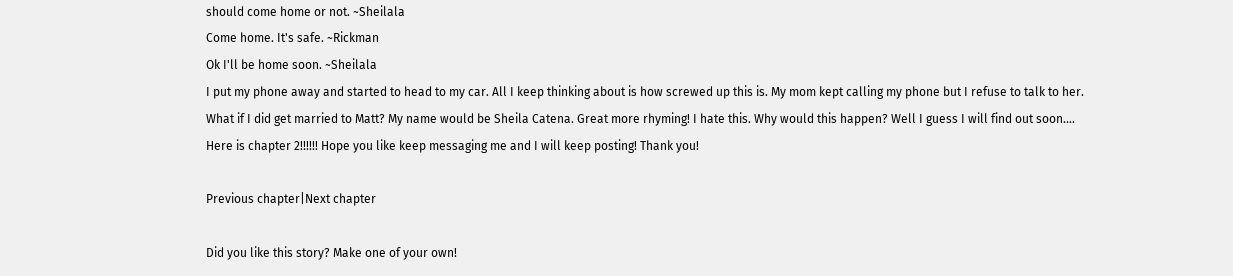should come home or not. ~Sheilala
Come home. It's safe. ~Rickman
Ok I'll be home soon. ~Sheilala
I put my phone away and started to head to my car. All I keep thinking about is how screwed up this is. My mom kept calling my phone but I refuse to talk to her.
What if I did get married to Matt? My name would be Sheila Catena. Great more rhyming! I hate this. Why would this happen? Well I guess I will find out soon....
Here is chapter 2!!!!!! Hope you like keep messaging me and I will keep posting! Thank you!

Previous chapter|Next chapter

Did you like this story? Make one of your own!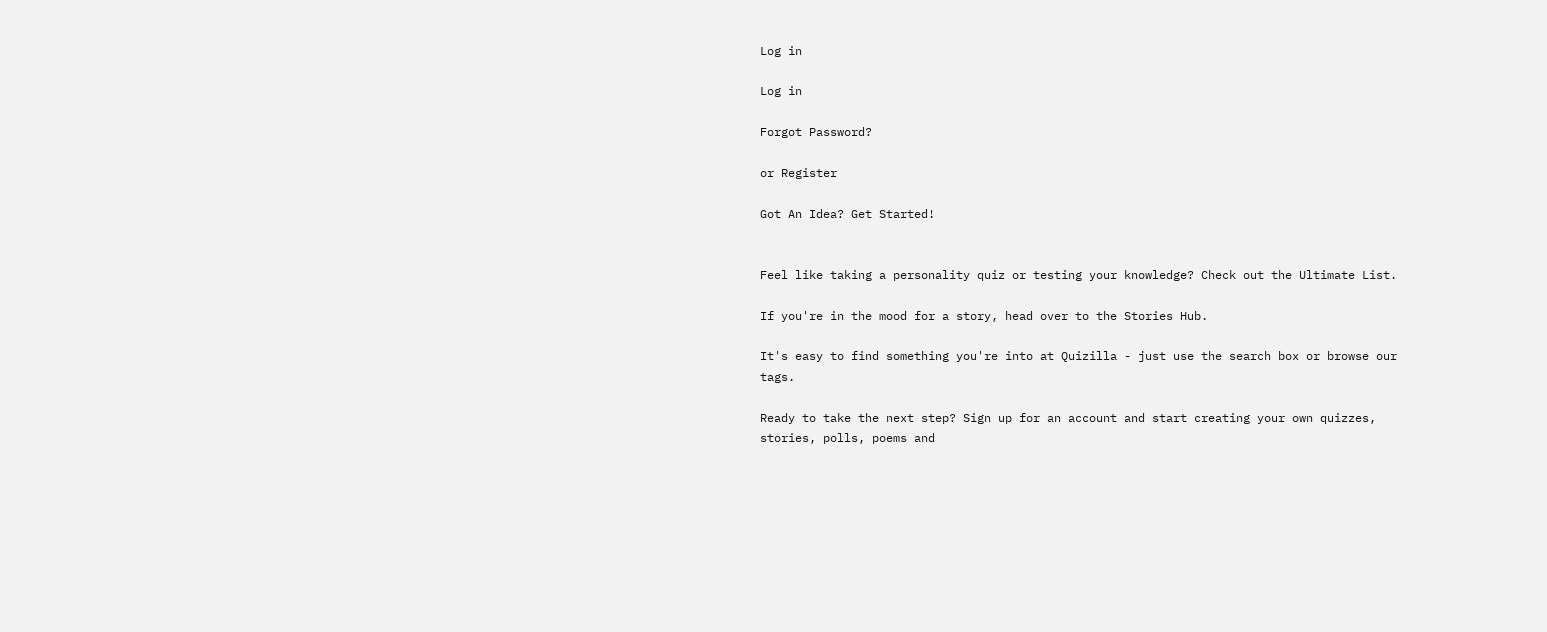Log in

Log in

Forgot Password?

or Register

Got An Idea? Get Started!


Feel like taking a personality quiz or testing your knowledge? Check out the Ultimate List.

If you're in the mood for a story, head over to the Stories Hub.

It's easy to find something you're into at Quizilla - just use the search box or browse our tags.

Ready to take the next step? Sign up for an account and start creating your own quizzes, stories, polls, poems and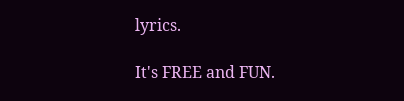lyrics.

It's FREE and FUN.